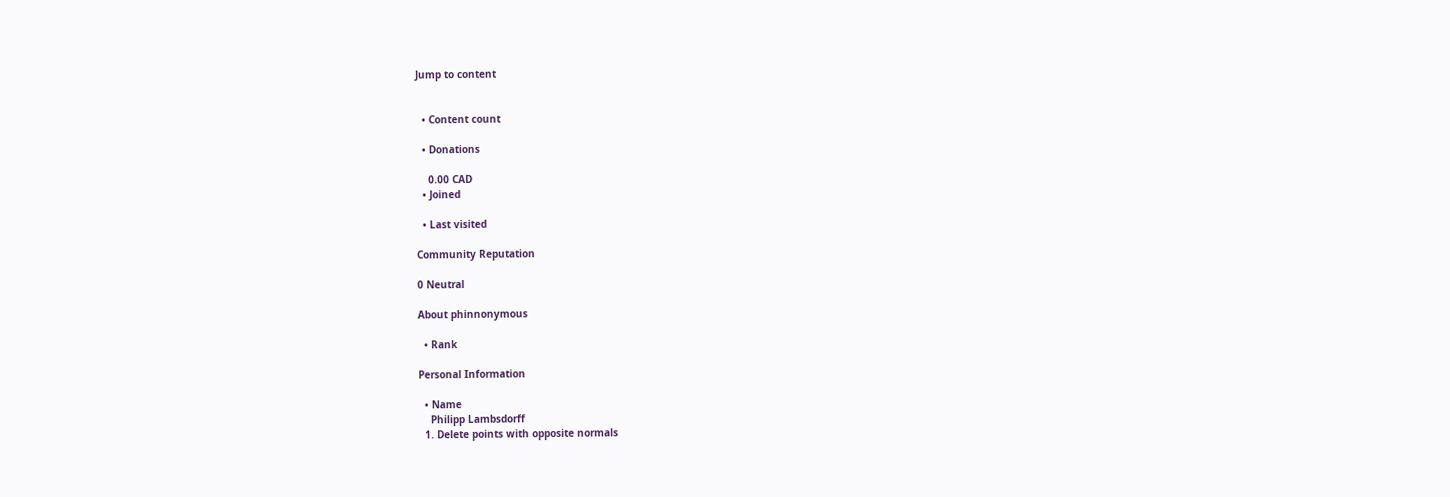Jump to content


  • Content count

  • Donations

    0.00 CAD
  • Joined

  • Last visited

Community Reputation

0 Neutral

About phinnonymous

  • Rank

Personal Information

  • Name
    Philipp Lambsdorff
  1. Delete points with opposite normals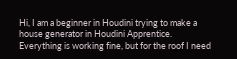Hi, I am a beginner in Houdini trying to make a house generator in Houdini Apprentice. Everything is working fine, but for the roof I need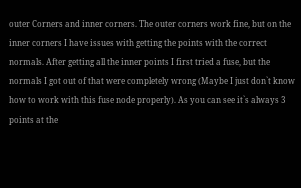outer Corners and inner corners. The outer corners work fine, but on the inner corners I have issues with getting the points with the correct normals. After getting all the inner points I first tried a fuse, but the normals I got out of that were completely wrong (Maybe I just don`t know how to work with this fuse node properly). As you can see it`s always 3 points at the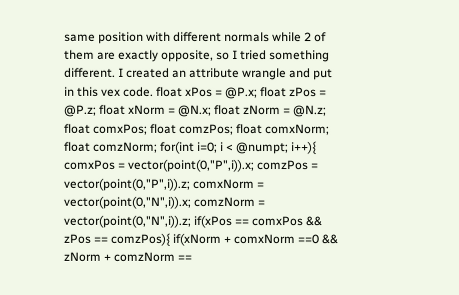same position with different normals while 2 of them are exactly opposite, so I tried something different. I created an attribute wrangle and put in this vex code. float xPos = @P.x; float zPos = @P.z; float xNorm = @N.x; float zNorm = @N.z; float comxPos; float comzPos; float comxNorm; float comzNorm; for(int i=0; i < @numpt; i++){ comxPos = vector(point(0,"P",i)).x; comzPos = vector(point(0,"P",i)).z; comxNorm = vector(point(0,"N",i)).x; comzNorm = vector(point(0,"N",i)).z; if(xPos == comxPos && zPos == comzPos){ if(xNorm + comxNorm ==0 && zNorm + comzNorm ==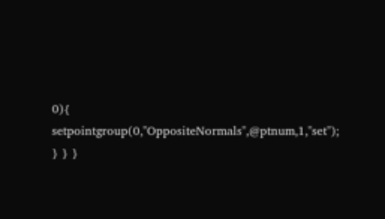0){ setpointgroup(0,"OppositeNormals",@ptnum,1,"set"); } } }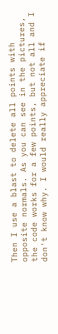Then I use a blast to delete all points with opposite normals. As you can see in the pictures, the code works for a few points, but not all and I don't know why. I would really appreciate if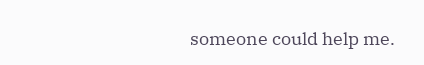someone could help me.